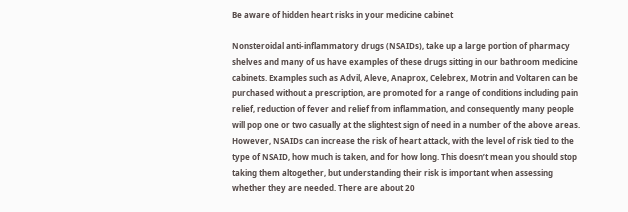Be aware of hidden heart risks in your medicine cabinet

Nonsteroidal anti-inflammatory drugs (NSAIDs), take up a large portion of pharmacy shelves and many of us have examples of these drugs sitting in our bathroom medicine cabinets. Examples such as Advil, Aleve, Anaprox, Celebrex, Motrin and Voltaren can be purchased without a prescription, are promoted for a range of conditions including pain relief, reduction of fever and relief from inflammation, and consequently many people will pop one or two casually at the slightest sign of need in a number of the above areas. However, NSAIDs can increase the risk of heart attack, with the level of risk tied to the type of NSAID, how much is taken, and for how long. This doesn’t mean you should stop taking them altogether, but understanding their risk is important when assessing whether they are needed. There are about 20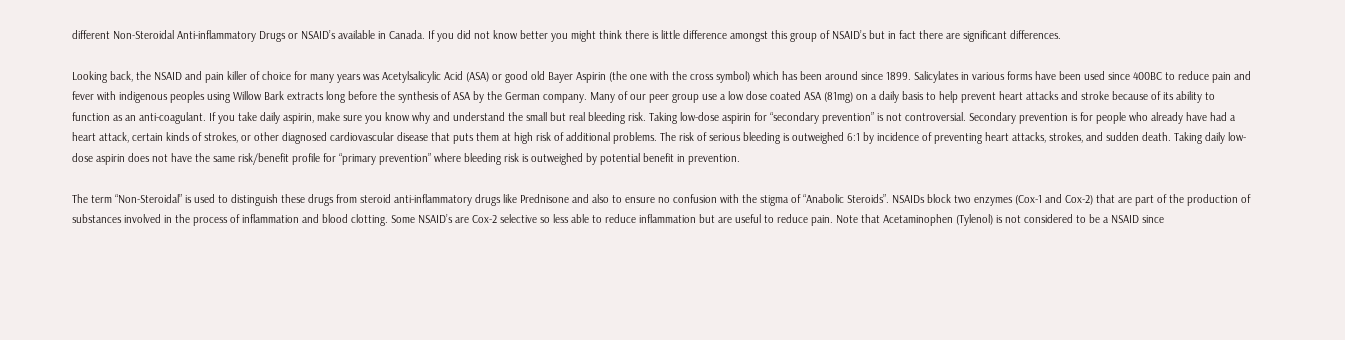different Non-Steroidal Anti-inflammatory Drugs or NSAID’s available in Canada. If you did not know better you might think there is little difference amongst this group of NSAID’s but in fact there are significant differences.

Looking back, the NSAID and pain killer of choice for many years was Acetylsalicylic Acid (ASA) or good old Bayer Aspirin (the one with the cross symbol) which has been around since 1899. Salicylates in various forms have been used since 400BC to reduce pain and fever with indigenous peoples using Willow Bark extracts long before the synthesis of ASA by the German company. Many of our peer group use a low dose coated ASA (81mg) on a daily basis to help prevent heart attacks and stroke because of its ability to function as an anti-coagulant. If you take daily aspirin, make sure you know why and understand the small but real bleeding risk. Taking low-dose aspirin for “secondary prevention” is not controversial. Secondary prevention is for people who already have had a heart attack, certain kinds of strokes, or other diagnosed cardiovascular disease that puts them at high risk of additional problems. The risk of serious bleeding is outweighed 6:1 by incidence of preventing heart attacks, strokes, and sudden death. Taking daily low-dose aspirin does not have the same risk/benefit profile for “primary prevention” where bleeding risk is outweighed by potential benefit in prevention.

The term “Non-Steroidal” is used to distinguish these drugs from steroid anti-inflammatory drugs like Prednisone and also to ensure no confusion with the stigma of “Anabolic Steroids”. NSAIDs block two enzymes (Cox-1 and Cox-2) that are part of the production of substances involved in the process of inflammation and blood clotting. Some NSAID’s are Cox-2 selective so less able to reduce inflammation but are useful to reduce pain. Note that Acetaminophen (Tylenol) is not considered to be a NSAID since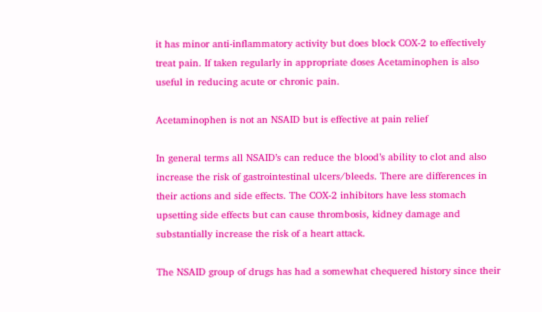it has minor anti-inflammatory activity but does block COX-2 to effectively treat pain. If taken regularly in appropriate doses Acetaminophen is also useful in reducing acute or chronic pain.

Acetaminophen is not an NSAID but is effective at pain relief

In general terms all NSAID’s can reduce the blood’s ability to clot and also increase the risk of gastrointestinal ulcers/bleeds. There are differences in their actions and side effects. The COX-2 inhibitors have less stomach upsetting side effects but can cause thrombosis, kidney damage and substantially increase the risk of a heart attack.

The NSAID group of drugs has had a somewhat chequered history since their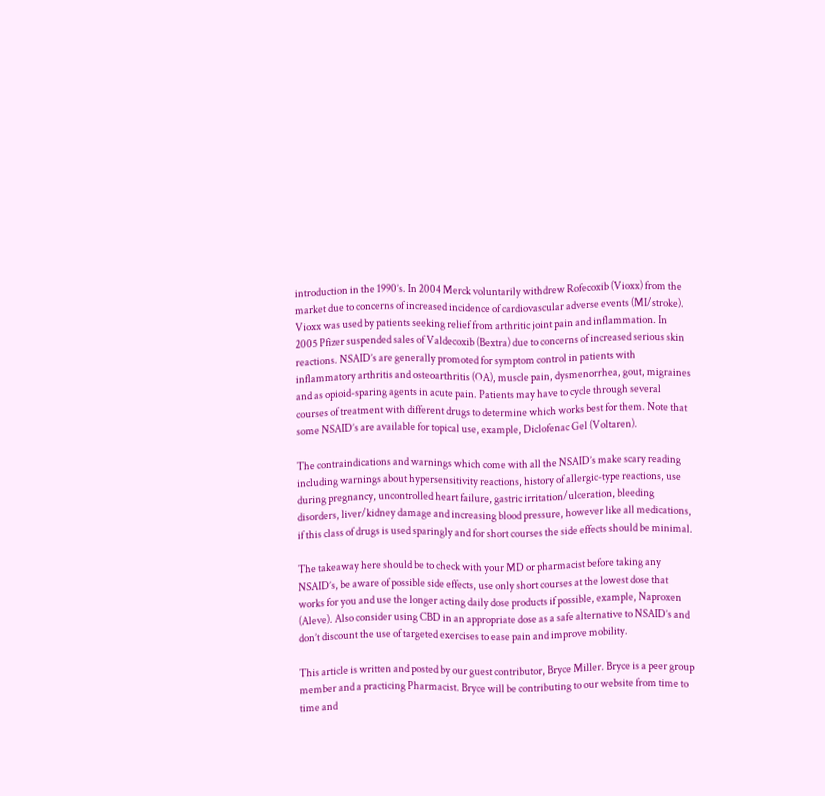introduction in the 1990’s. In 2004 Merck voluntarily withdrew Rofecoxib (Vioxx) from the market due to concerns of increased incidence of cardiovascular adverse events (MI/stroke). Vioxx was used by patients seeking relief from arthritic joint pain and inflammation. In 2005 Pfizer suspended sales of Valdecoxib (Bextra) due to concerns of increased serious skin reactions. NSAID’s are generally promoted for symptom control in patients with inflammatory arthritis and osteoarthritis (OA), muscle pain, dysmenorrhea, gout, migraines and as opioid-sparing agents in acute pain. Patients may have to cycle through several courses of treatment with different drugs to determine which works best for them. Note that some NSAID’s are available for topical use, example, Diclofenac Gel (Voltaren).

The contraindications and warnings which come with all the NSAID’s make scary reading including warnings about hypersensitivity reactions, history of allergic-type reactions, use during pregnancy, uncontrolled heart failure, gastric irritation/ulceration, bleeding disorders, liver/kidney damage and increasing blood pressure, however like all medications, if this class of drugs is used sparingly and for short courses the side effects should be minimal.

The takeaway here should be to check with your MD or pharmacist before taking any NSAID’s, be aware of possible side effects, use only short courses at the lowest dose that works for you and use the longer acting daily dose products if possible, example, Naproxen (Aleve). Also consider using CBD in an appropriate dose as a safe alternative to NSAID’s and don’t discount the use of targeted exercises to ease pain and improve mobility.

This article is written and posted by our guest contributor, Bryce Miller. Bryce is a peer group member and a practicing Pharmacist. Bryce will be contributing to our website from time to time and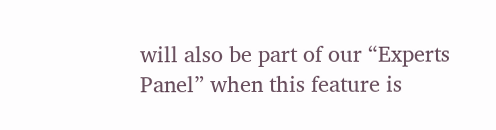will also be part of our “Experts Panel” when this feature is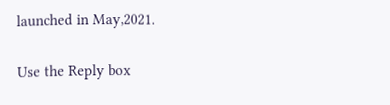launched in May,2021.

Use the Reply box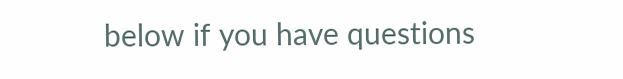below if you have questions